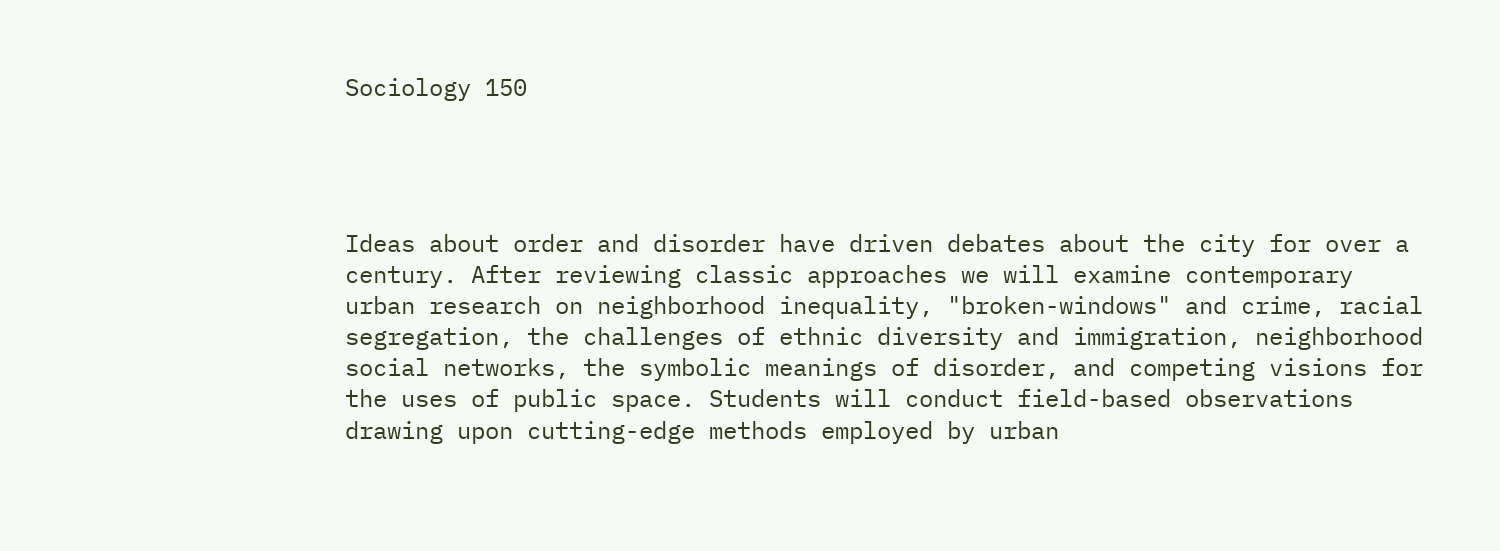Sociology 150




Ideas about order and disorder have driven debates about the city for over a century. After reviewing classic approaches we will examine contemporary urban research on neighborhood inequality, "broken-windows" and crime, racial segregation, the challenges of ethnic diversity and immigration, neighborhood social networks, the symbolic meanings of disorder, and competing visions for the uses of public space. Students will conduct field-based observations drawing upon cutting-edge methods employed by urban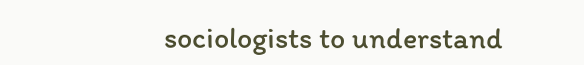sociologists to understand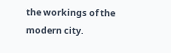the workings of the modern city.